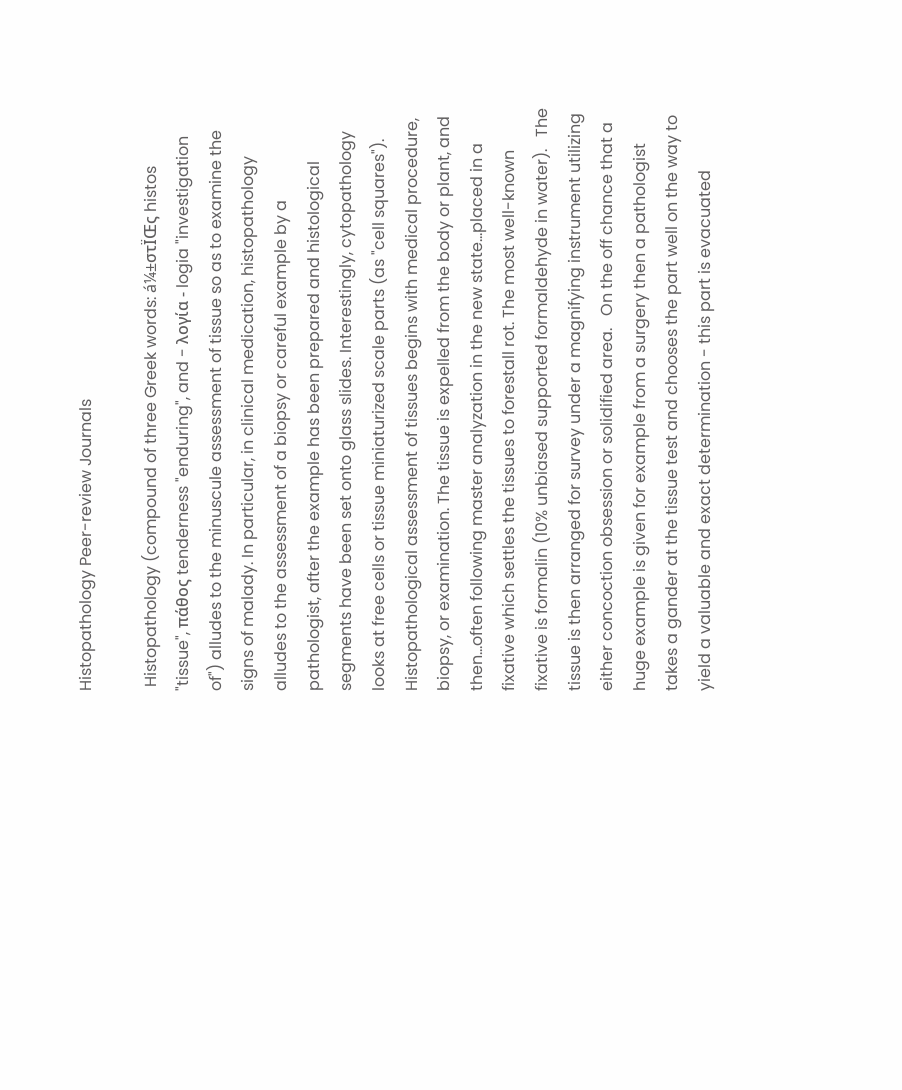Histopathology Peer-review Journals

 Histopathology (compound of three Greek words: á¼±στÏŒς histos "tissue", πάθος tenderness "enduring", and - λογία - logia "investigation of") alludes to the minuscule assessment of tissue so as to examine the signs of malady. In particular, in clinical medication, histopathology alludes to the assessment of a biopsy or careful example by a pathologist, after the example has been prepared and histological segments have been set onto glass slides. Interestingly, cytopathology looks at free cells or tissue miniaturized scale parts (as "cell squares").     Histopathological assessment of tissues begins with medical procedure, biopsy, or examination. The tissue is expelled from the body or plant, and then...often following master analyzation in the new state...placed in a fixative which settles the tissues to forestall rot. The most well-known fixative is formalin (10% unbiased supported formaldehyde in water).   The tissue is then arranged for survey under a magnifying instrument utilizing either concoction obsession or solidified area.   On the off chance that a huge example is given for example from a surgery then a pathologist takes a gander at the tissue test and chooses the part well on the way to yield a valuable and exact determination - this part is evacuated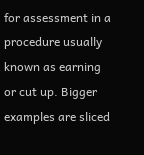for assessment in a procedure usually known as earning or cut up. Bigger examples are sliced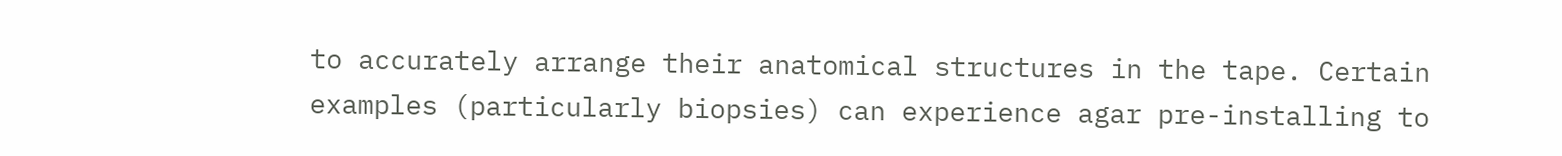to accurately arrange their anatomical structures in the tape. Certain examples (particularly biopsies) can experience agar pre-installing to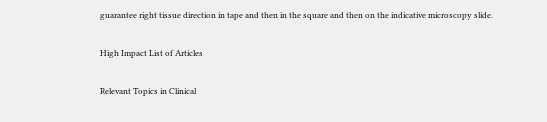guarantee right tissue direction in tape and then in the square and then on the indicative microscopy slide.

High Impact List of Articles

Relevant Topics in Clinical